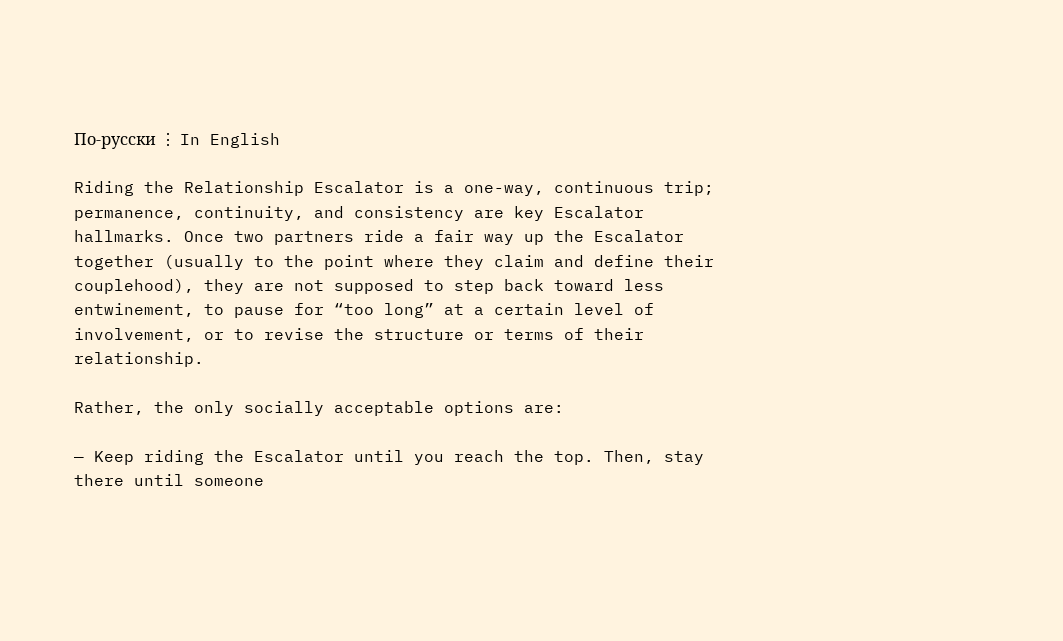По-русски ⋮ In English

Riding the Relationship Escalator is a one-way, continuous trip; permanence, continuity, and consistency are key Escalator hallmarks. Once two partners ride a fair way up the Escalator together (usually to the point where they claim and define their couplehood), they are not supposed to step back toward less entwinement, to pause for “too long” at a certain level of involvement, or to revise the structure or terms of their relationship.

Rather, the only socially acceptable options are:

— Keep riding the Escalator until you reach the top. Then, stay there until someone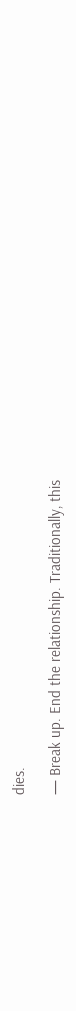dies.

— Break up. End the relationship. Traditionally, this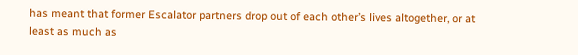has meant that former Escalator partners drop out of each other’s lives altogether, or at least as much as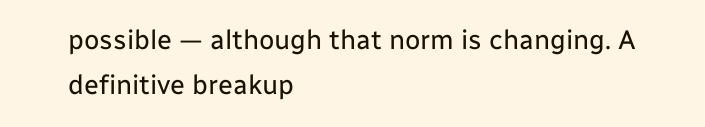possible — although that norm is changing. A definitive breakup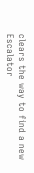clears the way to find a new Escalator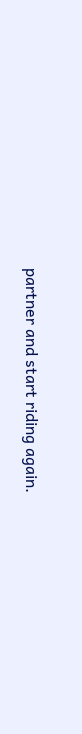partner and start riding again.